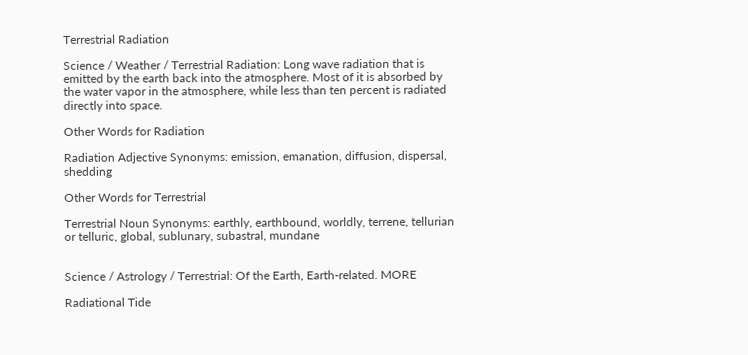Terrestrial Radiation

Science / Weather / Terrestrial Radiation: Long wave radiation that is emitted by the earth back into the atmosphere. Most of it is absorbed by the water vapor in the atmosphere, while less than ten percent is radiated directly into space.

Other Words for Radiation

Radiation Adjective Synonyms: emission, emanation, diffusion, dispersal, shedding

Other Words for Terrestrial

Terrestrial Noun Synonyms: earthly, earthbound, worldly, terrene, tellurian or telluric, global, sublunary, subastral, mundane


Science / Astrology / Terrestrial: Of the Earth, Earth-related. MORE

Radiational Tide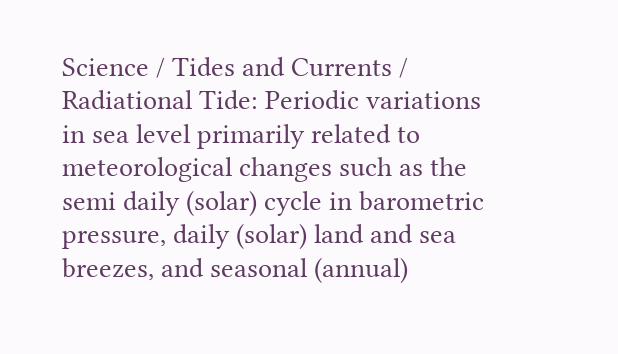Science / Tides and Currents / Radiational Tide: Periodic variations in sea level primarily related to meteorological changes such as the semi daily (solar) cycle in barometric pressure, daily (solar) land and sea breezes, and seasonal (annual)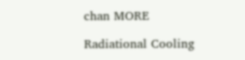chan MORE

Radiational Cooling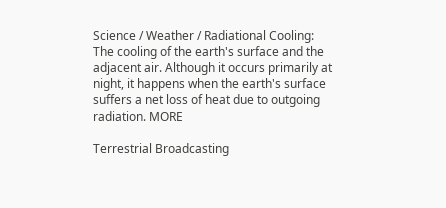Science / Weather / Radiational Cooling: The cooling of the earth's surface and the adjacent air. Although it occurs primarily at night, it happens when the earth's surface suffers a net loss of heat due to outgoing radiation. MORE

Terrestrial Broadcasting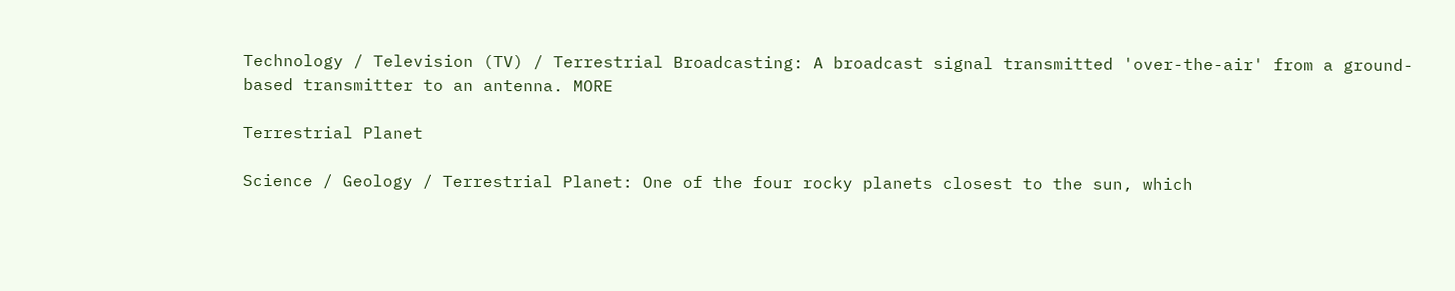Technology / Television (TV) / Terrestrial Broadcasting: A broadcast signal transmitted 'over-the-air' from a ground-based transmitter to an antenna. MORE

Terrestrial Planet

Science / Geology / Terrestrial Planet: One of the four rocky planets closest to the sun, which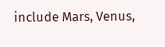include Mars, Venus,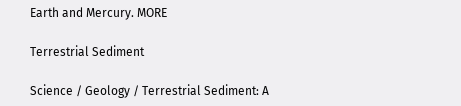Earth and Mercury. MORE

Terrestrial Sediment

Science / Geology / Terrestrial Sediment: A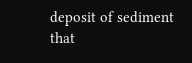deposit of sediment that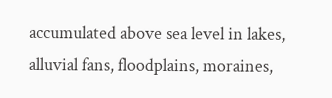accumulated above sea level in lakes, alluvial fans, floodplains, moraines,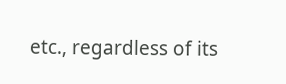etc., regardless of its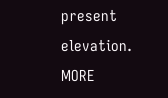present elevation. MORE